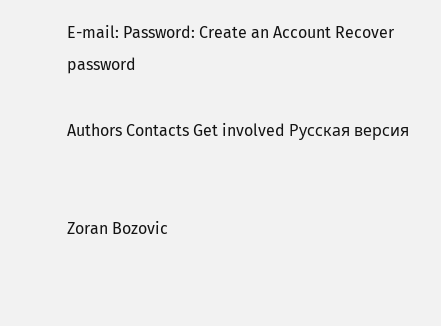E-mail: Password: Create an Account Recover password

Authors Contacts Get involved Русская версия


Zoran Bozovic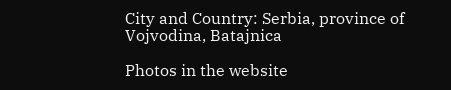City and Country: Serbia, province of Vojvodina, Batajnica

Photos in the website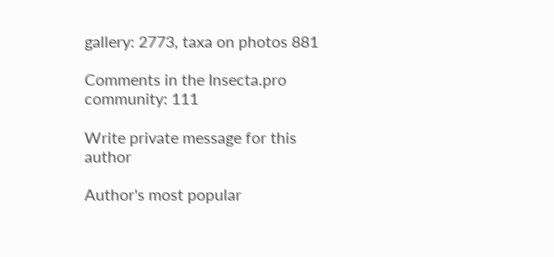gallery: 2773, taxa on photos 881

Comments in the Insecta.pro community: 111

Write private message for this author

Author's most popular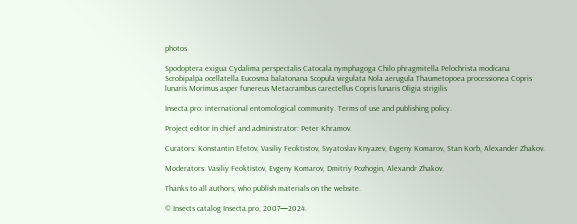photos

Spodoptera exigua Cydalima perspectalis Catocala nymphagoga Chilo phragmitella Pelochrista modicana Scrobipalpa ocellatella Eucosma balatonana Scopula virgulata Nola aerugula Thaumetopoea processionea Copris lunaris Morimus asper funereus Metacrambus carectellus Copris lunaris Oligia strigilis

Insecta.pro: international entomological community. Terms of use and publishing policy.

Project editor in chief and administrator: Peter Khramov.

Curators: Konstantin Efetov, Vasiliy Feoktistov, Svyatoslav Knyazev, Evgeny Komarov, Stan Korb, Alexander Zhakov.

Moderators: Vasiliy Feoktistov, Evgeny Komarov, Dmitriy Pozhogin, Alexandr Zhakov.

Thanks to all authors, who publish materials on the website.

© Insects catalog Insecta.pro, 2007—2024.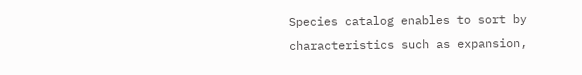Species catalog enables to sort by characteristics such as expansion,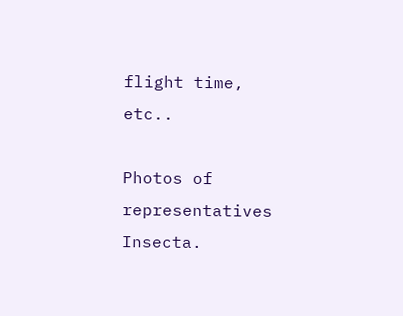flight time, etc..

Photos of representatives Insecta.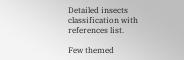Detailed insects classification with references list.

Few themed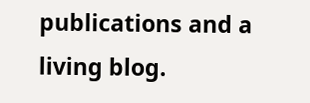publications and a living blog.